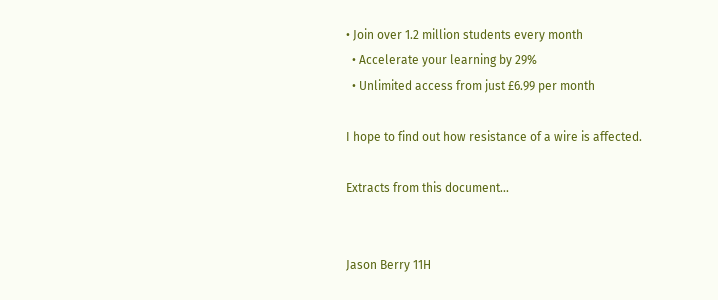• Join over 1.2 million students every month
  • Accelerate your learning by 29%
  • Unlimited access from just £6.99 per month

I hope to find out how resistance of a wire is affected.

Extracts from this document...


Jason Berry 11H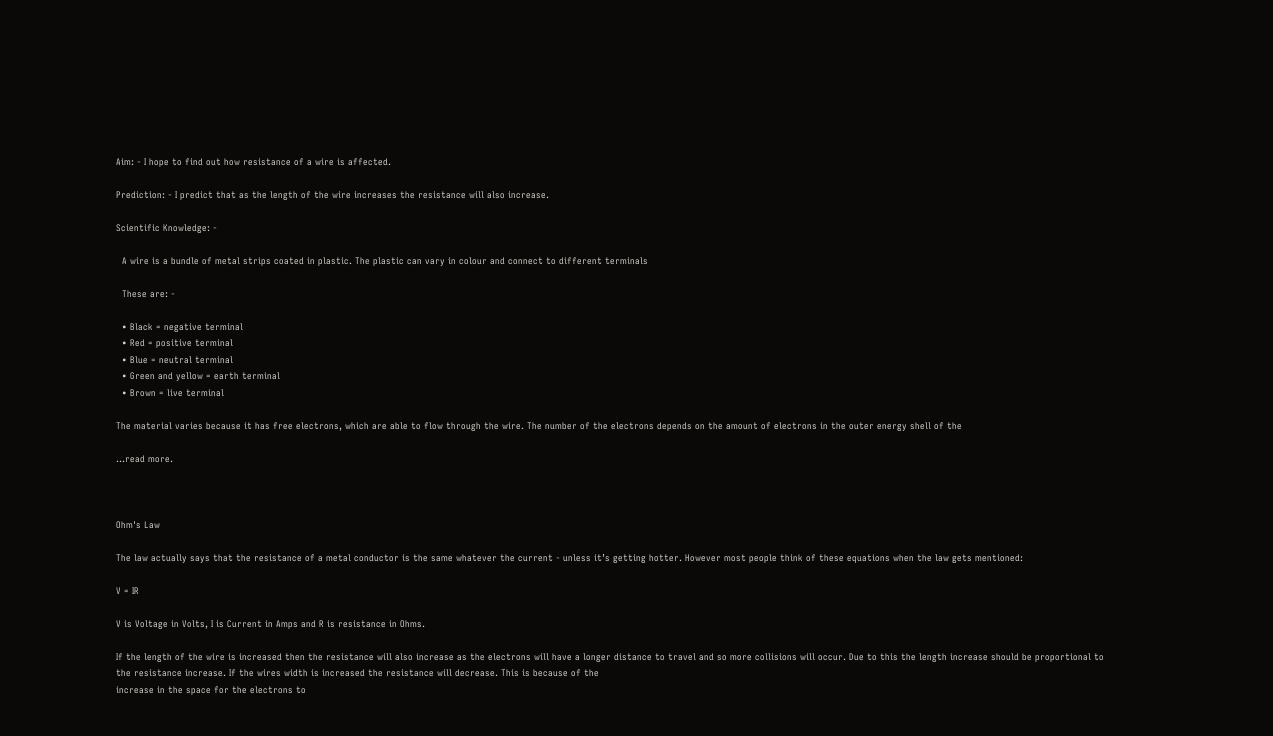Aim: - I hope to find out how resistance of a wire is affected.

Prediction: - I predict that as the length of the wire increases the resistance will also increase.

Scientific Knowledge: -

  A wire is a bundle of metal strips coated in plastic. The plastic can vary in colour and connect to different terminals

  These are: -

  • Black = negative terminal
  • Red = positive terminal
  • Blue = neutral terminal
  • Green and yellow = earth terminal
  • Brown = live terminal

The material varies because it has free electrons, which are able to flow through the wire. The number of the electrons depends on the amount of electrons in the outer energy shell of the

...read more.



Ohm's Law

The law actually says that the resistance of a metal conductor is the same whatever the current - unless it’s getting hotter. However most people think of these equations when the law gets mentioned:

V = IR

V is Voltage in Volts, I is Current in Amps and R is resistance in Ohms.

If the length of the wire is increased then the resistance will also increase as the electrons will have a longer distance to travel and so more collisions will occur. Due to this the length increase should be proportional to the resistance increase. If the wires width is increased the resistance will decrease. This is because of the
increase in the space for the electrons to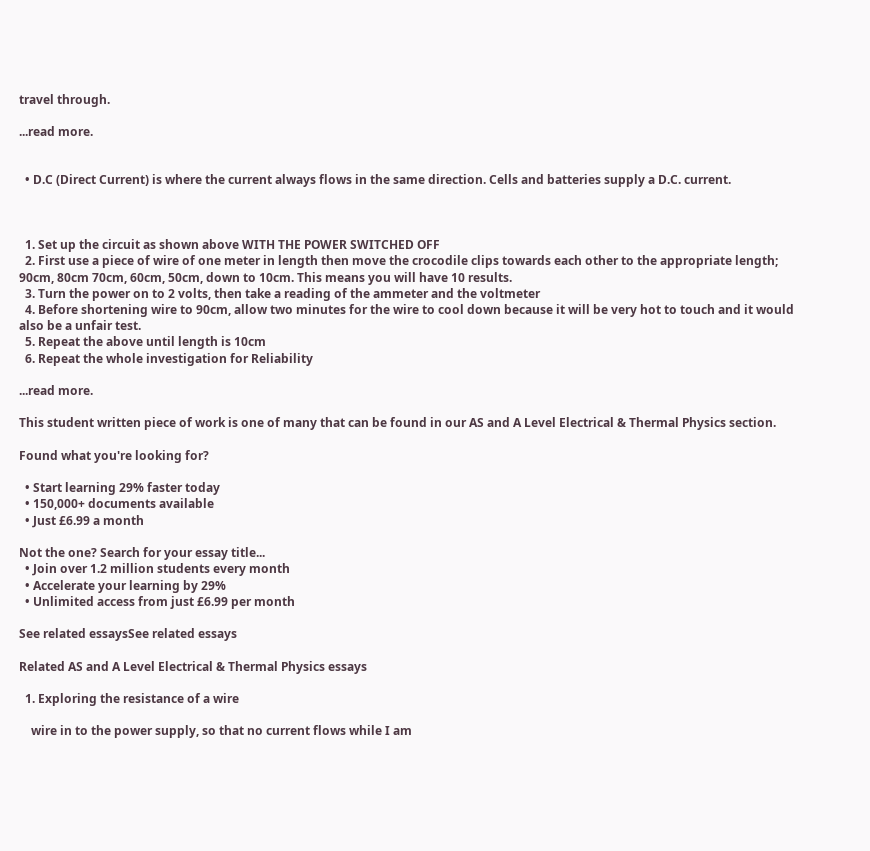travel through.

...read more.


  • D.C (Direct Current) is where the current always flows in the same direction. Cells and batteries supply a D.C. current.



  1. Set up the circuit as shown above WITH THE POWER SWITCHED OFF
  2. First use a piece of wire of one meter in length then move the crocodile clips towards each other to the appropriate length; 90cm, 80cm 70cm, 60cm, 50cm, down to 10cm. This means you will have 10 results.
  3. Turn the power on to 2 volts, then take a reading of the ammeter and the voltmeter
  4. Before shortening wire to 90cm, allow two minutes for the wire to cool down because it will be very hot to touch and it would also be a unfair test.
  5. Repeat the above until length is 10cm
  6. Repeat the whole investigation for Reliability

...read more.

This student written piece of work is one of many that can be found in our AS and A Level Electrical & Thermal Physics section.

Found what you're looking for?

  • Start learning 29% faster today
  • 150,000+ documents available
  • Just £6.99 a month

Not the one? Search for your essay title...
  • Join over 1.2 million students every month
  • Accelerate your learning by 29%
  • Unlimited access from just £6.99 per month

See related essaysSee related essays

Related AS and A Level Electrical & Thermal Physics essays

  1. Exploring the resistance of a wire

    wire in to the power supply, so that no current flows while I am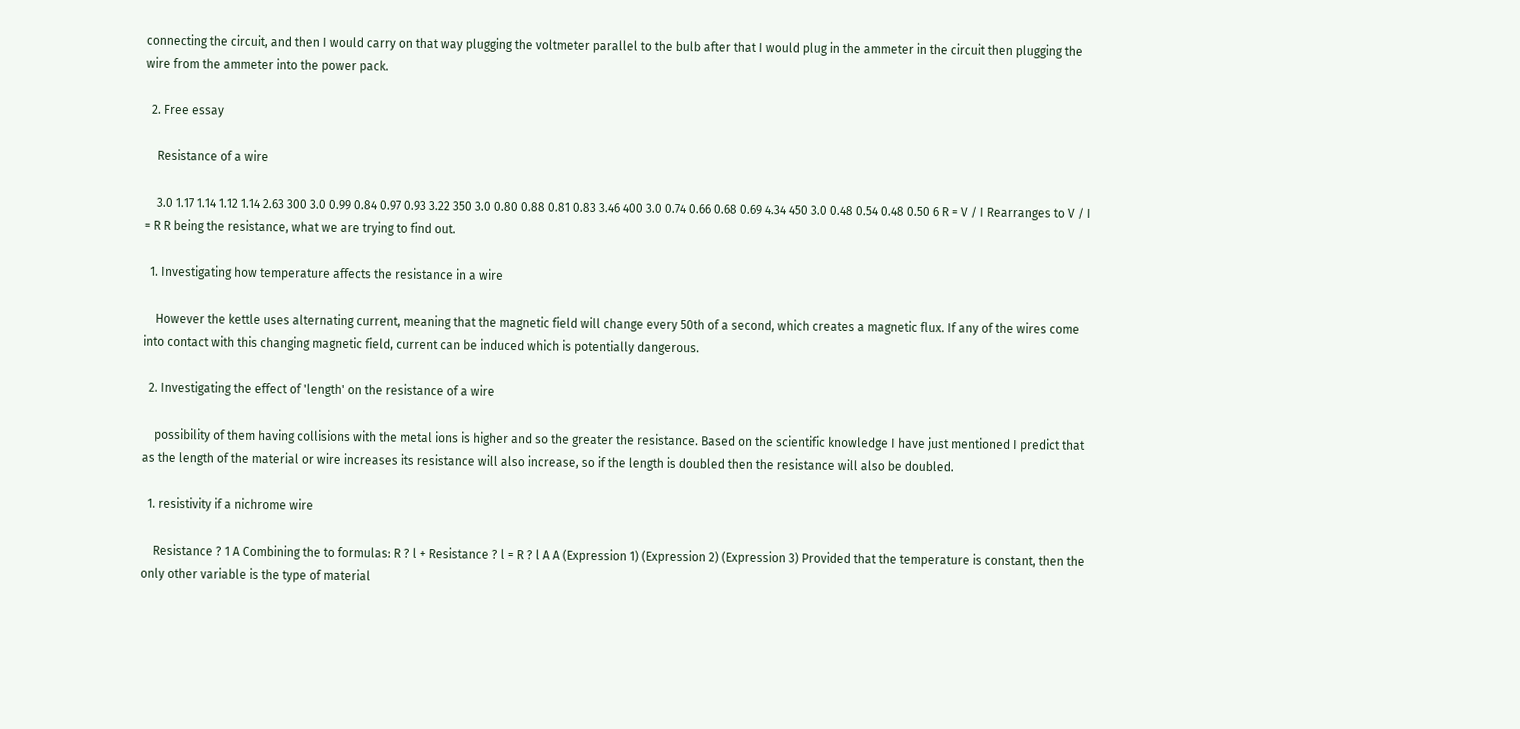connecting the circuit, and then I would carry on that way plugging the voltmeter parallel to the bulb after that I would plug in the ammeter in the circuit then plugging the wire from the ammeter into the power pack.

  2. Free essay

    Resistance of a wire

    3.0 1.17 1.14 1.12 1.14 2.63 300 3.0 0.99 0.84 0.97 0.93 3.22 350 3.0 0.80 0.88 0.81 0.83 3.46 400 3.0 0.74 0.66 0.68 0.69 4.34 450 3.0 0.48 0.54 0.48 0.50 6 R = V / I Rearranges to V / I = R R being the resistance, what we are trying to find out.

  1. Investigating how temperature affects the resistance in a wire

    However the kettle uses alternating current, meaning that the magnetic field will change every 50th of a second, which creates a magnetic flux. If any of the wires come into contact with this changing magnetic field, current can be induced which is potentially dangerous.

  2. Investigating the effect of 'length' on the resistance of a wire

    possibility of them having collisions with the metal ions is higher and so the greater the resistance. Based on the scientific knowledge I have just mentioned I predict that as the length of the material or wire increases its resistance will also increase, so if the length is doubled then the resistance will also be doubled.

  1. resistivity if a nichrome wire

    Resistance ? 1 A Combining the to formulas: R ? l + Resistance ? l = R ? l A A (Expression 1) (Expression 2) (Expression 3) Provided that the temperature is constant, then the only other variable is the type of material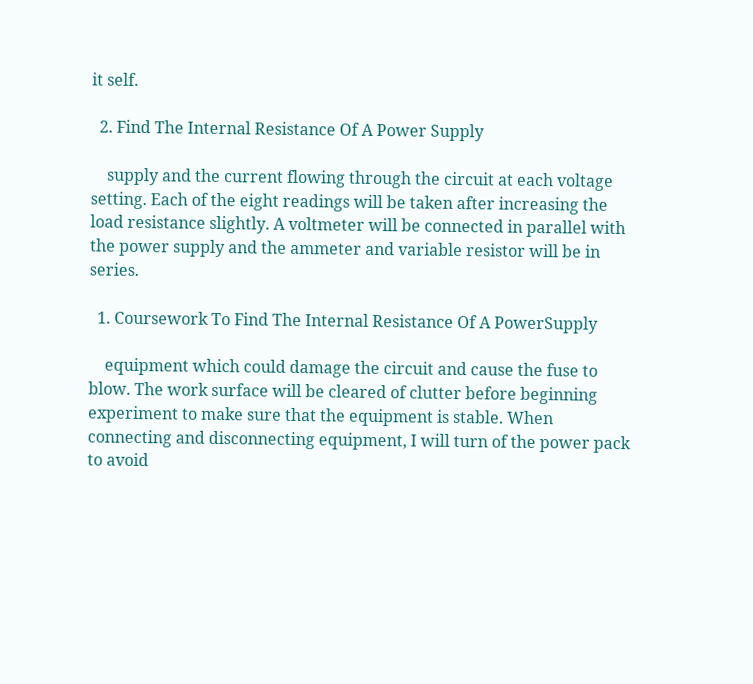it self.

  2. Find The Internal Resistance Of A Power Supply

    supply and the current flowing through the circuit at each voltage setting. Each of the eight readings will be taken after increasing the load resistance slightly. A voltmeter will be connected in parallel with the power supply and the ammeter and variable resistor will be in series.

  1. Coursework To Find The Internal Resistance Of A PowerSupply

    equipment which could damage the circuit and cause the fuse to blow. The work surface will be cleared of clutter before beginning experiment to make sure that the equipment is stable. When connecting and disconnecting equipment, I will turn of the power pack to avoid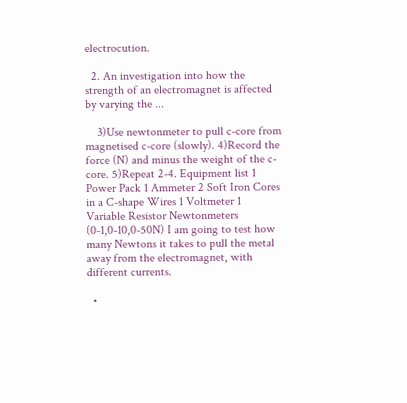electrocution.

  2. An investigation into how the strength of an electromagnet is affected by varying the ...

    3)Use newtonmeter to pull c-core from magnetised c-core (slowly). 4)Record the force (N) and minus the weight of the c-core. 5)Repeat 2-4. Equipment list 1 Power Pack 1 Ammeter 2 Soft Iron Cores in a C-shape Wires 1 Voltmeter 1 Variable Resistor Newtonmeters (0-1,0-10,0-50N) I am going to test how many Newtons it takes to pull the metal away from the electromagnet, with different currents.

  •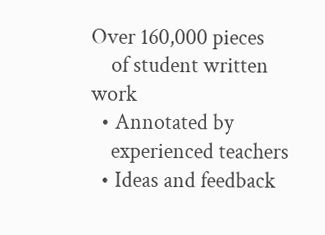Over 160,000 pieces
    of student written work
  • Annotated by
    experienced teachers
  • Ideas and feedback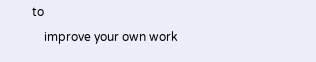to
    improve your own work